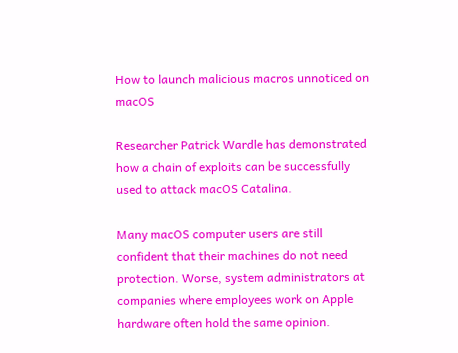How to launch malicious macros unnoticed on macOS

Researcher Patrick Wardle has demonstrated how a chain of exploits can be successfully used to attack macOS Catalina.

Many macOS computer users are still confident that their machines do not need protection. Worse, system administrators at companies where employees work on Apple hardware often hold the same opinion.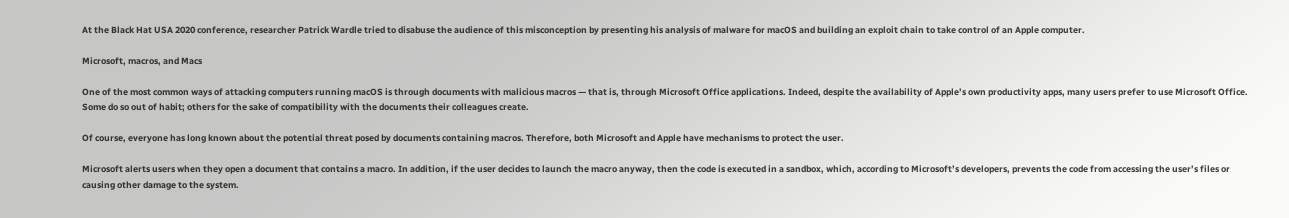At the Black Hat USA 2020 conference, researcher Patrick Wardle tried to disabuse the audience of this misconception by presenting his analysis of malware for macOS and building an exploit chain to take control of an Apple computer.

Microsoft, macros, and Macs

One of the most common ways of attacking computers running macOS is through documents with malicious macros — that is, through Microsoft Office applications. Indeed, despite the availability of Apple’s own productivity apps, many users prefer to use Microsoft Office. Some do so out of habit; others for the sake of compatibility with the documents their colleagues create.

Of course, everyone has long known about the potential threat posed by documents containing macros. Therefore, both Microsoft and Apple have mechanisms to protect the user.

Microsoft alerts users when they open a document that contains a macro. In addition, if the user decides to launch the macro anyway, then the code is executed in a sandbox, which, according to Microsoft’s developers, prevents the code from accessing the user’s files or causing other damage to the system.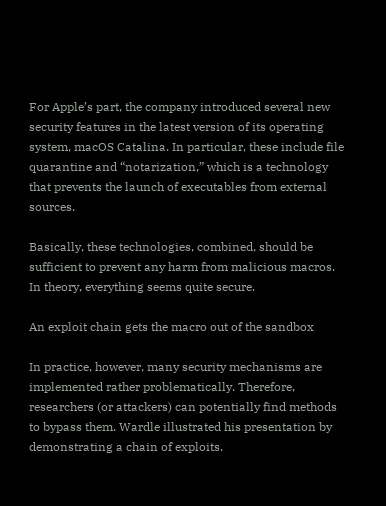For Apple’s part, the company introduced several new security features in the latest version of its operating system, macOS Catalina. In particular, these include file quarantine and “notarization,” which is a technology that prevents the launch of executables from external sources.

Basically, these technologies, combined, should be sufficient to prevent any harm from malicious macros. In theory, everything seems quite secure.

An exploit chain gets the macro out of the sandbox

In practice, however, many security mechanisms are implemented rather problematically. Therefore, researchers (or attackers) can potentially find methods to bypass them. Wardle illustrated his presentation by demonstrating a chain of exploits.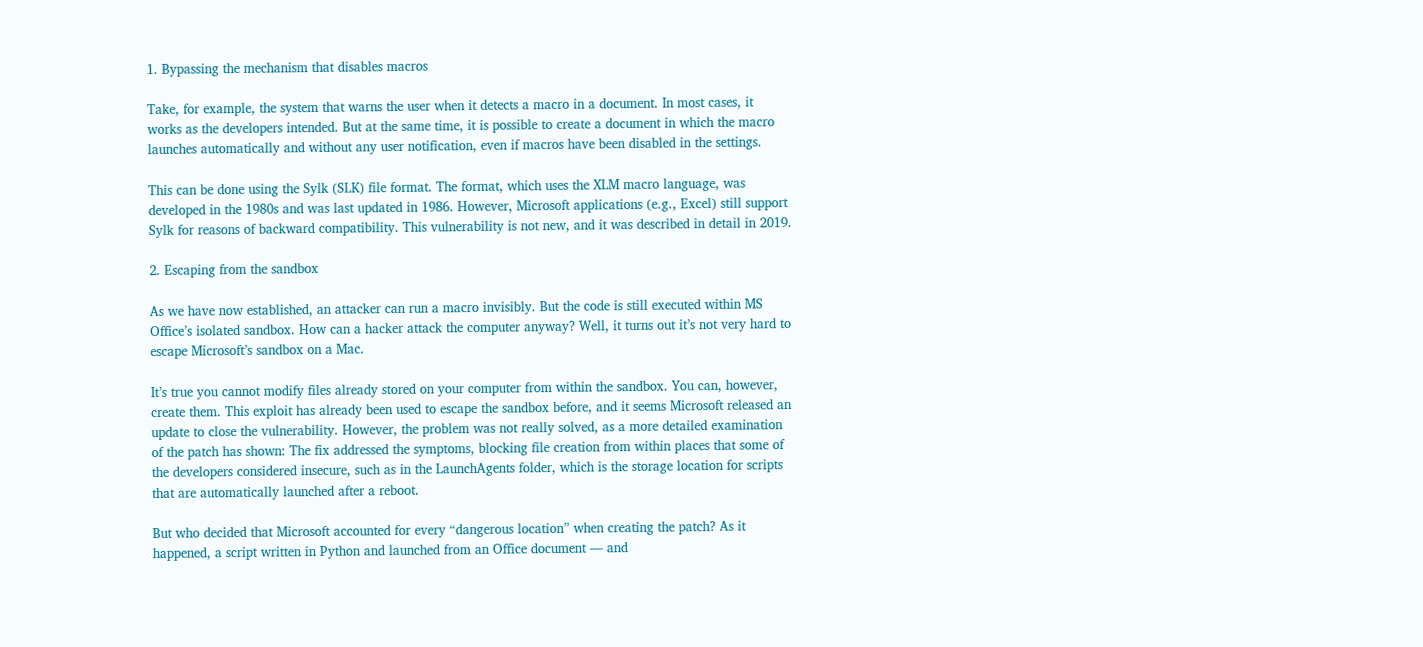1. Bypassing the mechanism that disables macros

Take, for example, the system that warns the user when it detects a macro in a document. In most cases, it works as the developers intended. But at the same time, it is possible to create a document in which the macro launches automatically and without any user notification, even if macros have been disabled in the settings.

This can be done using the Sylk (SLK) file format. The format, which uses the XLM macro language, was developed in the 1980s and was last updated in 1986. However, Microsoft applications (e.g., Excel) still support Sylk for reasons of backward compatibility. This vulnerability is not new, and it was described in detail in 2019.

2. Escaping from the sandbox

As we have now established, an attacker can run a macro invisibly. But the code is still executed within MS Office’s isolated sandbox. How can a hacker attack the computer anyway? Well, it turns out it’s not very hard to escape Microsoft’s sandbox on a Mac.

It’s true you cannot modify files already stored on your computer from within the sandbox. You can, however, create them. This exploit has already been used to escape the sandbox before, and it seems Microsoft released an update to close the vulnerability. However, the problem was not really solved, as a more detailed examination of the patch has shown: The fix addressed the symptoms, blocking file creation from within places that some of the developers considered insecure, such as in the LaunchAgents folder, which is the storage location for scripts that are automatically launched after a reboot.

But who decided that Microsoft accounted for every “dangerous location” when creating the patch? As it happened, a script written in Python and launched from an Office document — and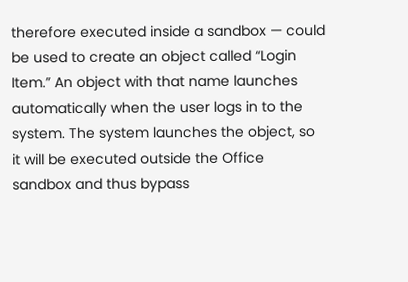therefore executed inside a sandbox — could be used to create an object called “Login Item.” An object with that name launches automatically when the user logs in to the system. The system launches the object, so it will be executed outside the Office sandbox and thus bypass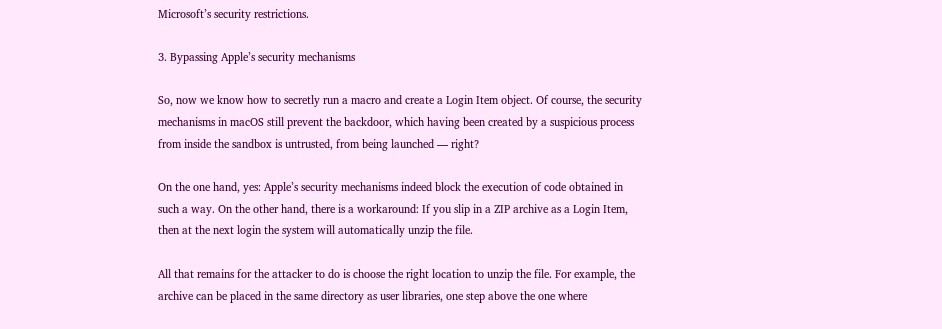Microsoft’s security restrictions.

3. Bypassing Apple’s security mechanisms

So, now we know how to secretly run a macro and create a Login Item object. Of course, the security mechanisms in macOS still prevent the backdoor, which having been created by a suspicious process from inside the sandbox is untrusted, from being launched — right?

On the one hand, yes: Apple’s security mechanisms indeed block the execution of code obtained in such a way. On the other hand, there is a workaround: If you slip in a ZIP archive as a Login Item, then at the next login the system will automatically unzip the file.

All that remains for the attacker to do is choose the right location to unzip the file. For example, the archive can be placed in the same directory as user libraries, one step above the one where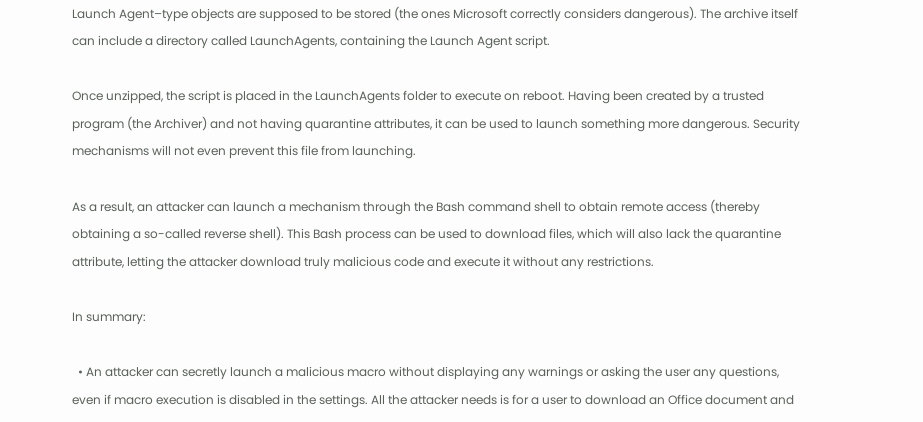Launch Agent–type objects are supposed to be stored (the ones Microsoft correctly considers dangerous). The archive itself can include a directory called LaunchAgents, containing the Launch Agent script.

Once unzipped, the script is placed in the LaunchAgents folder to execute on reboot. Having been created by a trusted program (the Archiver) and not having quarantine attributes, it can be used to launch something more dangerous. Security mechanisms will not even prevent this file from launching.

As a result, an attacker can launch a mechanism through the Bash command shell to obtain remote access (thereby obtaining a so-called reverse shell). This Bash process can be used to download files, which will also lack the quarantine attribute, letting the attacker download truly malicious code and execute it without any restrictions.

In summary:

  • An attacker can secretly launch a malicious macro without displaying any warnings or asking the user any questions, even if macro execution is disabled in the settings. All the attacker needs is for a user to download an Office document and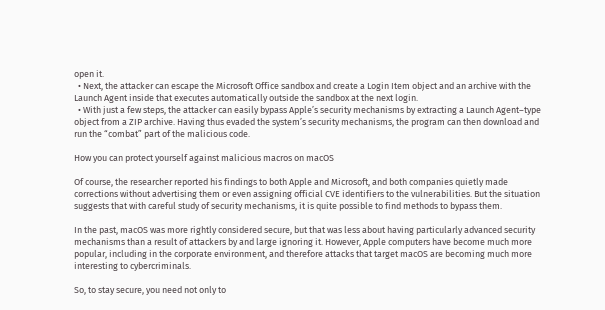open it.
  • Next, the attacker can escape the Microsoft Office sandbox and create a Login Item object and an archive with the Launch Agent inside that executes automatically outside the sandbox at the next login.
  • With just a few steps, the attacker can easily bypass Apple’s security mechanisms by extracting a Launch Agent–type object from a ZIP archive. Having thus evaded the system’s security mechanisms, the program can then download and run the “combat” part of the malicious code.

How you can protect yourself against malicious macros on macOS

Of course, the researcher reported his findings to both Apple and Microsoft, and both companies quietly made corrections without advertising them or even assigning official CVE identifiers to the vulnerabilities. But the situation suggests that with careful study of security mechanisms, it is quite possible to find methods to bypass them.

In the past, macOS was more rightly considered secure, but that was less about having particularly advanced security mechanisms than a result of attackers by and large ignoring it. However, Apple computers have become much more popular, including in the corporate environment, and therefore attacks that target macOS are becoming much more interesting to cybercriminals.

So, to stay secure, you need not only to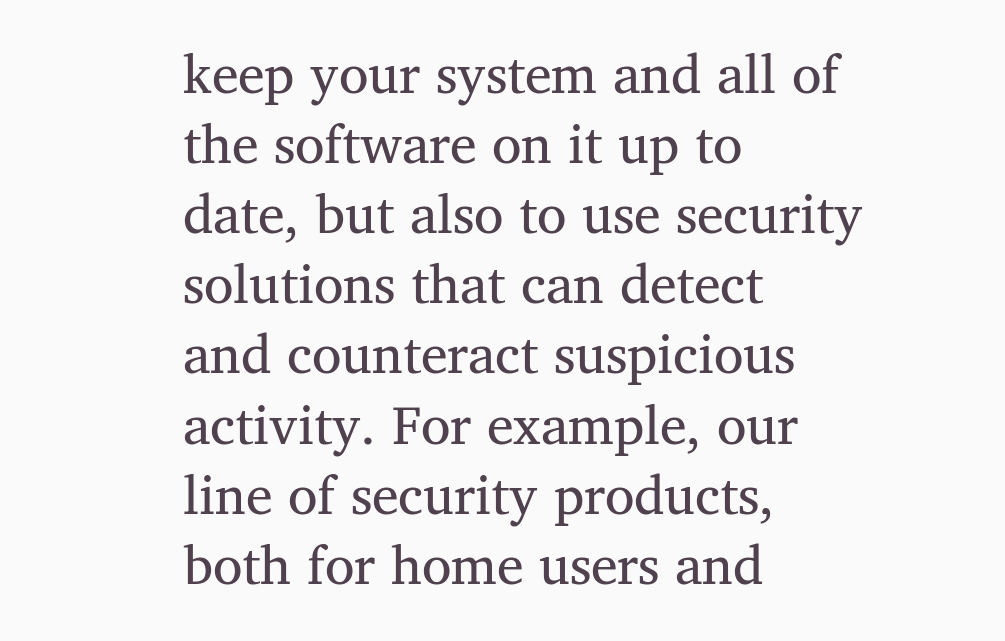keep your system and all of the software on it up to date, but also to use security solutions that can detect and counteract suspicious activity. For example, our line of security products, both for home users and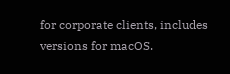for corporate clients, includes versions for macOS.